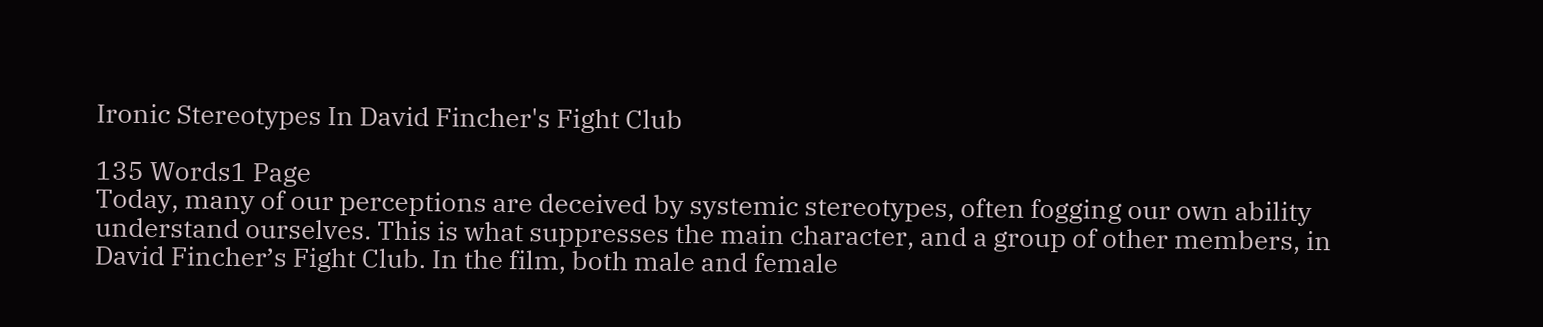Ironic Stereotypes In David Fincher's Fight Club

135 Words1 Page
Today, many of our perceptions are deceived by systemic stereotypes, often fogging our own ability understand ourselves. This is what suppresses the main character, and a group of other members, in David Fincher’s Fight Club. In the film, both male and female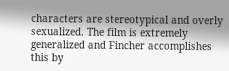characters are stereotypical and overly sexualized. The film is extremely generalized and Fincher accomplishes this by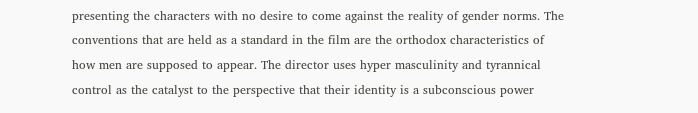presenting the characters with no desire to come against the reality of gender norms. The conventions that are held as a standard in the film are the orthodox characteristics of how men are supposed to appear. The director uses hyper masculinity and tyrannical control as the catalyst to the perspective that their identity is a subconscious power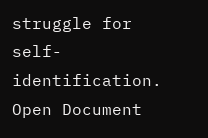struggle for self-identification.
Open Document